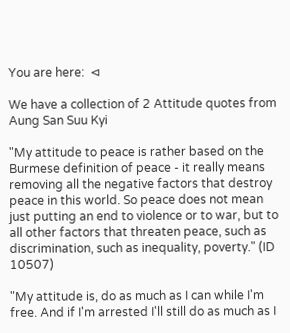You are here:  ⊲

We have a collection of 2 Attitude quotes from Aung San Suu Kyi

"My attitude to peace is rather based on the Burmese definition of peace - it really means removing all the negative factors that destroy peace in this world. So peace does not mean just putting an end to violence or to war, but to all other factors that threaten peace, such as discrimination, such as inequality, poverty." (ID 10507)

"My attitude is, do as much as I can while I'm free. And if I'm arrested I'll still do as much as I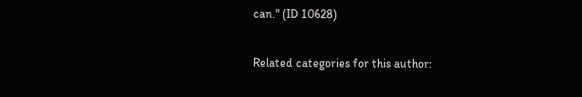can." (ID 10628)

Related categories for this author: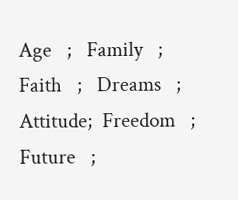Age   ;   Family   ;   Faith   ;   Dreams   ;   Attitude;  Freedom   ;   Future   ;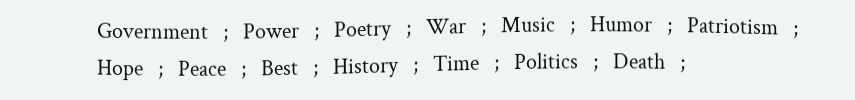Government   ;   Power   ;   Poetry   ;   War   ;   Music   ;   Humor   ;   Patriotism   ;   Hope   ;   Peace   ;   Best   ;   History   ;   Time   ;   Politics   ;   Death   ;